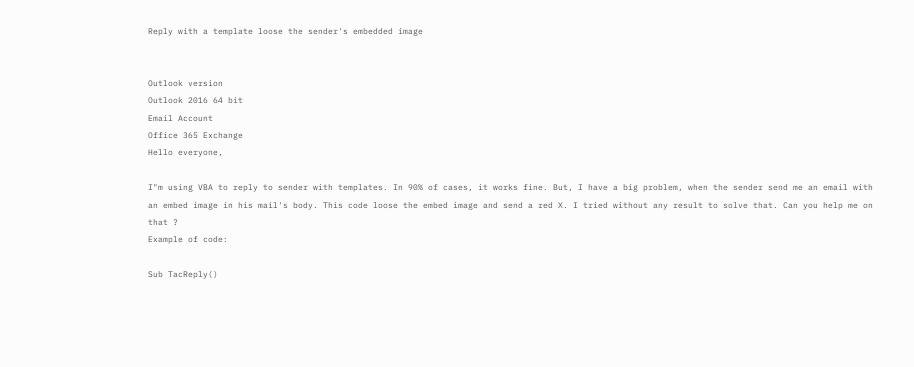Reply with a template loose the sender's embedded image


Outlook version
Outlook 2016 64 bit
Email Account
Office 365 Exchange
Hello everyone,

I"m using VBA to reply to sender with templates. In 90% of cases, it works fine. But, I have a big problem, when the sender send me an email with an embed image in his mail's body. This code loose the embed image and send a red X. I tried without any result to solve that. Can you help me on that ?
Example of code:

Sub TacReply()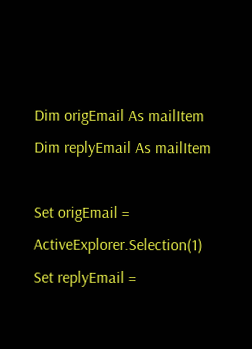Dim origEmail As mailItem
Dim replyEmail As mailItem

Set origEmail = ActiveExplorer.Selection(1)
Set replyEmail =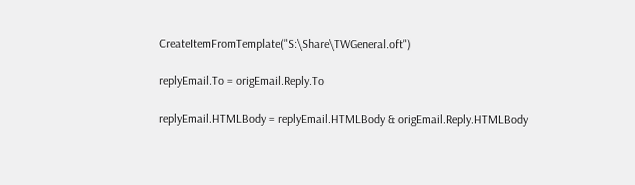CreateItemFromTemplate("S:\Share\TWGeneral.oft")

replyEmail.To = origEmail.Reply.To

replyEmail.HTMLBody = replyEmail.HTMLBody & origEmail.Reply.HTMLBody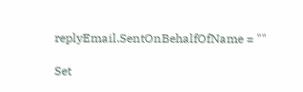replyEmail.SentOnBehalfOfName = ""

Set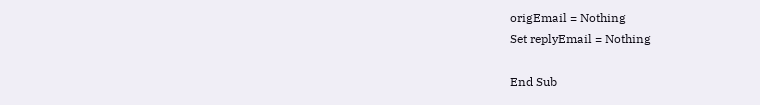origEmail = Nothing
Set replyEmail = Nothing

End Sub